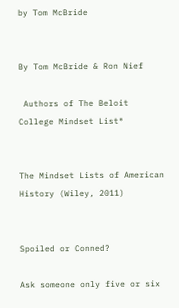by Tom McBride


By Tom McBride & Ron Nief

 Authors of The Beloit College Mindset List®


The Mindset Lists of American History (Wiley, 2011)


Spoiled or Conned?

Ask someone only five or six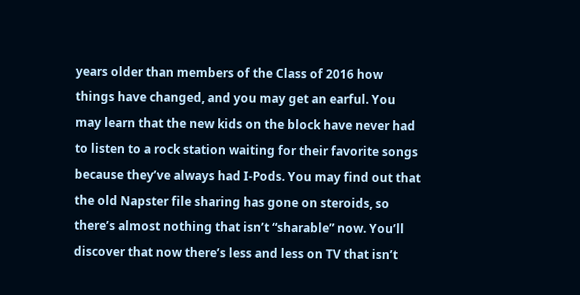years older than members of the Class of 2016 how things have changed, and you may get an earful. You may learn that the new kids on the block have never had to listen to a rock station waiting for their favorite songs because they’ve always had I-Pods. You may find out that the old Napster file sharing has gone on steroids, so there’s almost nothing that isn’t “sharable” now. You’ll discover that now there’s less and less on TV that isn’t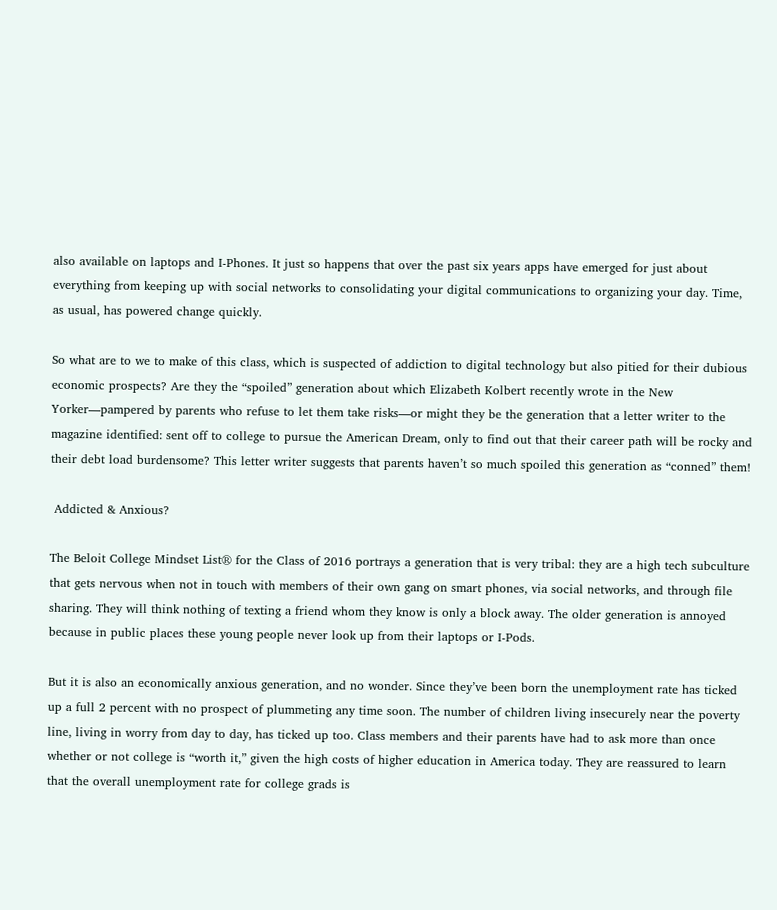also available on laptops and I-Phones. It just so happens that over the past six years apps have emerged for just about everything from keeping up with social networks to consolidating your digital communications to organizing your day. Time, as usual, has powered change quickly.

So what are to we to make of this class, which is suspected of addiction to digital technology but also pitied for their dubious economic prospects? Are they the “spoiled” generation about which Elizabeth Kolbert recently wrote in the New Yorker—pampered by parents who refuse to let them take risks—or might they be the generation that a letter writer to the magazine identified: sent off to college to pursue the American Dream, only to find out that their career path will be rocky and their debt load burdensome? This letter writer suggests that parents haven’t so much spoiled this generation as “conned” them!

 Addicted & Anxious?

The Beloit College Mindset List® for the Class of 2016 portrays a generation that is very tribal: they are a high tech subculture that gets nervous when not in touch with members of their own gang on smart phones, via social networks, and through file sharing. They will think nothing of texting a friend whom they know is only a block away. The older generation is annoyed because in public places these young people never look up from their laptops or I-Pods.

But it is also an economically anxious generation, and no wonder. Since they’ve been born the unemployment rate has ticked up a full 2 percent with no prospect of plummeting any time soon. The number of children living insecurely near the poverty line, living in worry from day to day, has ticked up too. Class members and their parents have had to ask more than once whether or not college is “worth it,” given the high costs of higher education in America today. They are reassured to learn that the overall unemployment rate for college grads is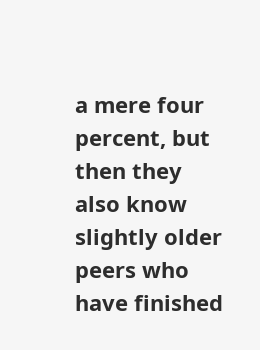a mere four percent, but then they also know slightly older peers who have finished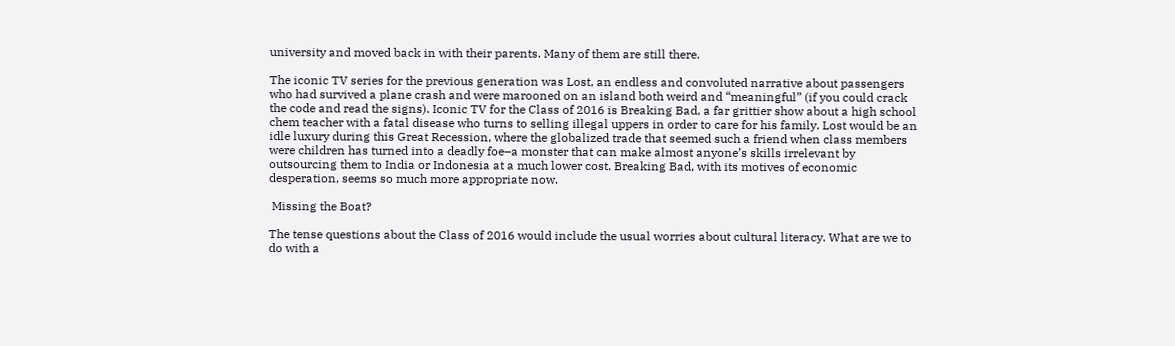university and moved back in with their parents. Many of them are still there.

The iconic TV series for the previous generation was Lost, an endless and convoluted narrative about passengers who had survived a plane crash and were marooned on an island both weird and “meaningful” (if you could crack the code and read the signs). Iconic TV for the Class of 2016 is Breaking Bad, a far grittier show about a high school chem teacher with a fatal disease who turns to selling illegal uppers in order to care for his family. Lost would be an idle luxury during this Great Recession, where the globalized trade that seemed such a friend when class members were children has turned into a deadly foe–a monster that can make almost anyone’s skills irrelevant by outsourcing them to India or Indonesia at a much lower cost. Breaking Bad, with its motives of economic desperation, seems so much more appropriate now.

 Missing the Boat?

The tense questions about the Class of 2016 would include the usual worries about cultural literacy. What are we to do with a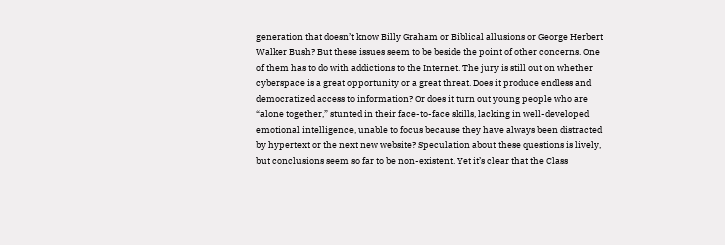generation that doesn’t know Billy Graham or Biblical allusions or George Herbert Walker Bush? But these issues seem to be beside the point of other concerns. One of them has to do with addictions to the Internet. The jury is still out on whether cyberspace is a great opportunity or a great threat. Does it produce endless and democratized access to information? Or does it turn out young people who are “alone together,” stunted in their face-to-face skills, lacking in well-developed emotional intelligence, unable to focus because they have always been distracted by hypertext or the next new website? Speculation about these questions is lively, but conclusions seem so far to be non-existent. Yet it’s clear that the Class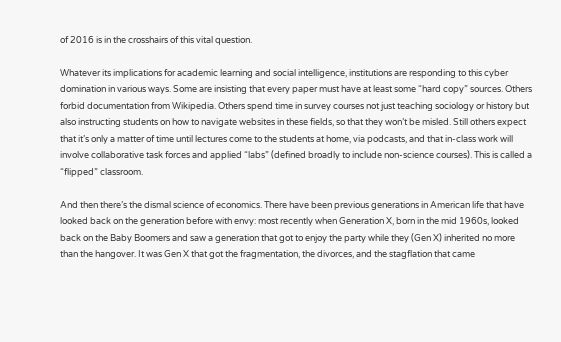of 2016 is in the crosshairs of this vital question.

Whatever its implications for academic learning and social intelligence, institutions are responding to this cyber domination in various ways. Some are insisting that every paper must have at least some “hard copy” sources. Others forbid documentation from Wikipedia. Others spend time in survey courses not just teaching sociology or history but also instructing students on how to navigate websites in these fields, so that they won’t be misled. Still others expect that it’s only a matter of time until lectures come to the students at home, via podcasts, and that in-class work will involve collaborative task forces and applied “labs” (defined broadly to include non-science courses). This is called a “flipped” classroom.

And then there’s the dismal science of economics. There have been previous generations in American life that have looked back on the generation before with envy: most recently when Generation X, born in the mid 1960s, looked back on the Baby Boomers and saw a generation that got to enjoy the party while they (Gen X) inherited no more than the hangover. It was Gen X that got the fragmentation, the divorces, and the stagflation that came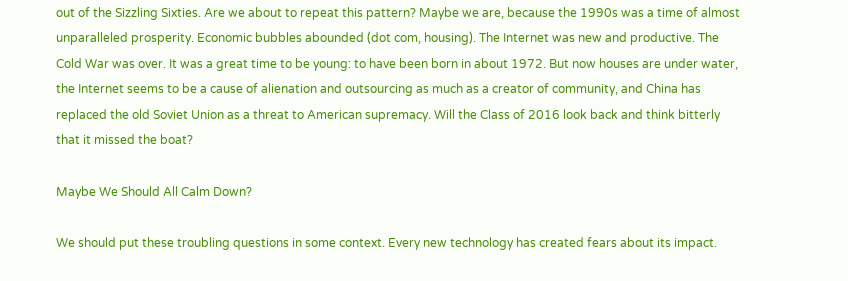out of the Sizzling Sixties. Are we about to repeat this pattern? Maybe we are, because the 1990s was a time of almost unparalleled prosperity. Economic bubbles abounded (dot com, housing). The Internet was new and productive. The Cold War was over. It was a great time to be young: to have been born in about 1972. But now houses are under water, the Internet seems to be a cause of alienation and outsourcing as much as a creator of community, and China has replaced the old Soviet Union as a threat to American supremacy. Will the Class of 2016 look back and think bitterly that it missed the boat?

Maybe We Should All Calm Down?

We should put these troubling questions in some context. Every new technology has created fears about its impact.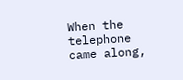When the telephone came along,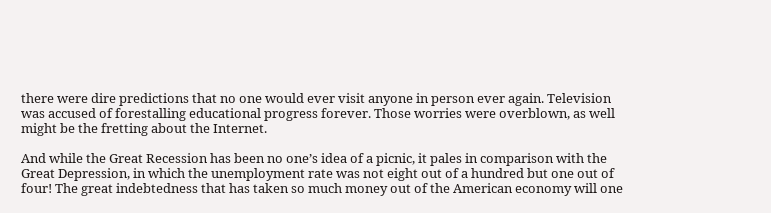there were dire predictions that no one would ever visit anyone in person ever again. Television was accused of forestalling educational progress forever. Those worries were overblown, as well might be the fretting about the Internet.

And while the Great Recession has been no one’s idea of a picnic, it pales in comparison with the Great Depression, in which the unemployment rate was not eight out of a hundred but one out of four! The great indebtedness that has taken so much money out of the American economy will one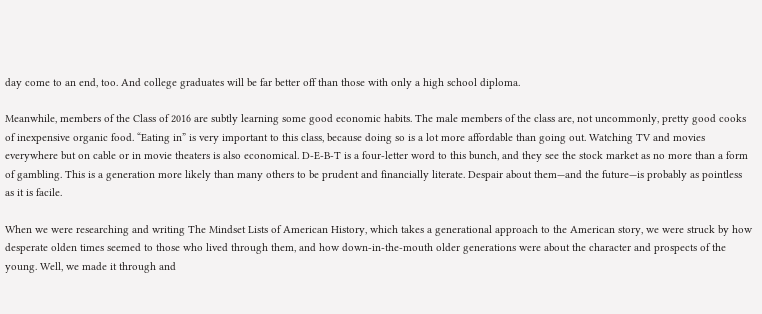day come to an end, too. And college graduates will be far better off than those with only a high school diploma.

Meanwhile, members of the Class of 2016 are subtly learning some good economic habits. The male members of the class are, not uncommonly, pretty good cooks of inexpensive organic food. “Eating in” is very important to this class, because doing so is a lot more affordable than going out. Watching TV and movies everywhere but on cable or in movie theaters is also economical. D-E-B-T is a four-letter word to this bunch, and they see the stock market as no more than a form of gambling. This is a generation more likely than many others to be prudent and financially literate. Despair about them—and the future—is probably as pointless as it is facile.

When we were researching and writing The Mindset Lists of American History, which takes a generational approach to the American story, we were struck by how desperate olden times seemed to those who lived through them, and how down-in-the-mouth older generations were about the character and prospects of the young. Well, we made it through and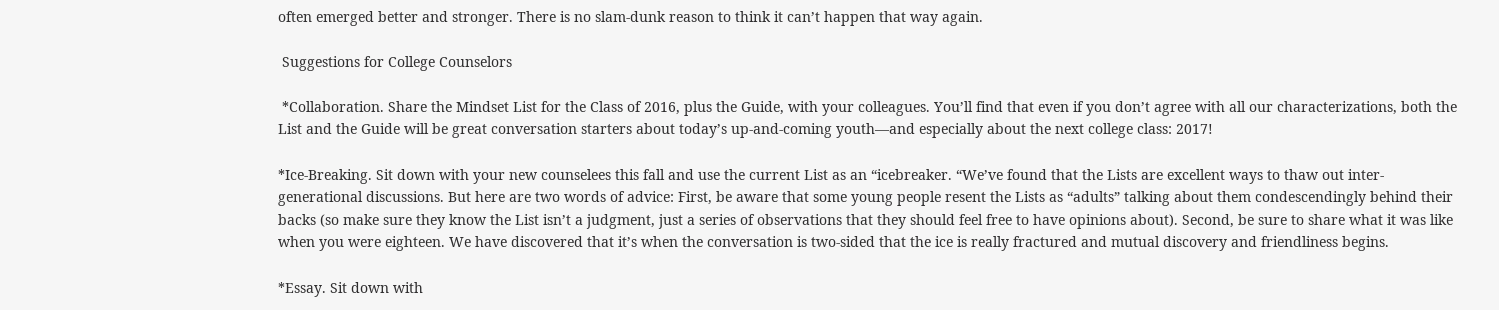often emerged better and stronger. There is no slam-dunk reason to think it can’t happen that way again.

 Suggestions for College Counselors

 *Collaboration. Share the Mindset List for the Class of 2016, plus the Guide, with your colleagues. You’ll find that even if you don’t agree with all our characterizations, both the List and the Guide will be great conversation starters about today’s up-and-coming youth—and especially about the next college class: 2017!

*Ice-Breaking. Sit down with your new counselees this fall and use the current List as an “icebreaker. “We’ve found that the Lists are excellent ways to thaw out inter-generational discussions. But here are two words of advice: First, be aware that some young people resent the Lists as “adults” talking about them condescendingly behind their backs (so make sure they know the List isn’t a judgment, just a series of observations that they should feel free to have opinions about). Second, be sure to share what it was like when you were eighteen. We have discovered that it’s when the conversation is two-sided that the ice is really fractured and mutual discovery and friendliness begins.

*Essay. Sit down with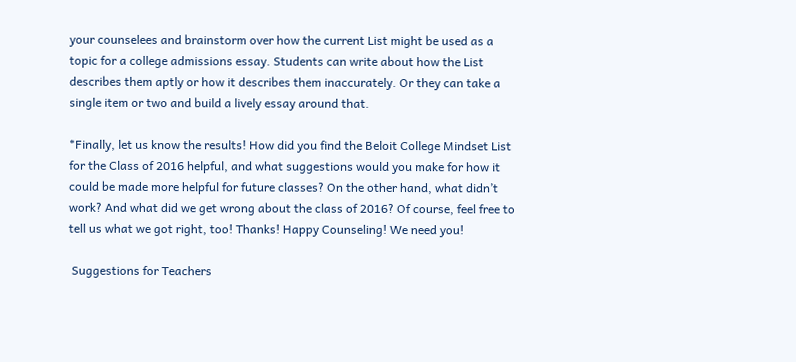your counselees and brainstorm over how the current List might be used as a topic for a college admissions essay. Students can write about how the List describes them aptly or how it describes them inaccurately. Or they can take a single item or two and build a lively essay around that.

*Finally, let us know the results! How did you find the Beloit College Mindset List for the Class of 2016 helpful, and what suggestions would you make for how it could be made more helpful for future classes? On the other hand, what didn’t work? And what did we get wrong about the class of 2016? Of course, feel free to tell us what we got right, too! Thanks! Happy Counseling! We need you!

 Suggestions for Teachers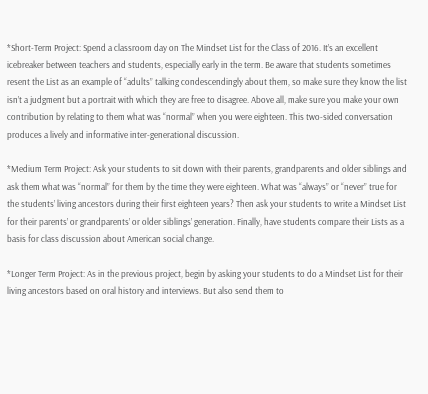*Short-Term Project: Spend a classroom day on The Mindset List for the Class of 2016. It’s an excellent icebreaker between teachers and students, especially early in the term. Be aware that students sometimes resent the List as an example of “adults” talking condescendingly about them, so make sure they know the list isn’t a judgment but a portrait with which they are free to disagree. Above all, make sure you make your own contribution by relating to them what was “normal” when you were eighteen. This two-sided conversation produces a lively and informative inter-generational discussion.

*Medium Term Project: Ask your students to sit down with their parents, grandparents and older siblings and ask them what was “normal” for them by the time they were eighteen. What was “always” or “never” true for the students’ living ancestors during their first eighteen years? Then ask your students to write a Mindset List for their parents’ or grandparents’ or older siblings’ generation. Finally, have students compare their Lists as a basis for class discussion about American social change.

*Longer Term Project: As in the previous project, begin by asking your students to do a Mindset List for their living ancestors based on oral history and interviews. But also send them to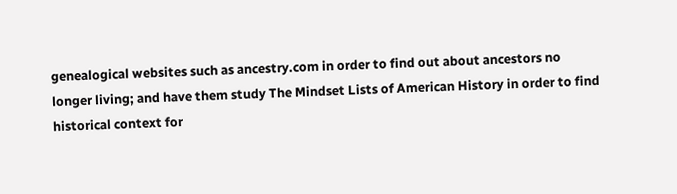genealogical websites such as ancestry.com in order to find out about ancestors no longer living; and have them study The Mindset Lists of American History in order to find historical context for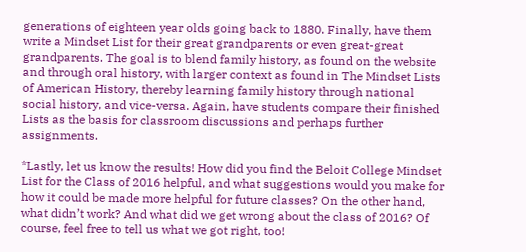generations of eighteen year olds going back to 1880. Finally, have them write a Mindset List for their great grandparents or even great-great grandparents. The goal is to blend family history, as found on the website and through oral history, with larger context as found in The Mindset Lists of American History, thereby learning family history through national social history, and vice-versa. Again, have students compare their finished Lists as the basis for classroom discussions and perhaps further assignments.

*Lastly, let us know the results! How did you find the Beloit College Mindset List for the Class of 2016 helpful, and what suggestions would you make for how it could be made more helpful for future classes? On the other hand, what didn’t work? And what did we get wrong about the class of 2016? Of course, feel free to tell us what we got right, too!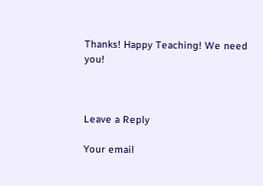Thanks! Happy Teaching! We need you!



Leave a Reply

Your email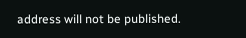address will not be published.